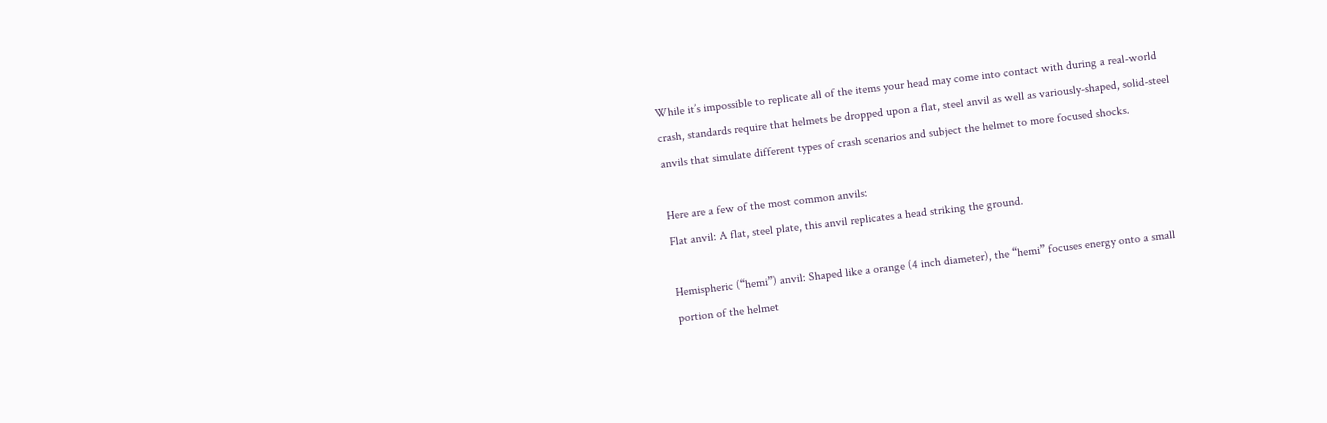While it’s impossible to replicate all of the items your head may come into contact with during a real-world crash, standards require that helmets be dropped upon a flat, steel anvil as well as variously-shaped, solid-steel anvils that simulate different types of crash scenarios and subject the helmet to more focused shocks.

Here are a few of the most common anvils:
Flat anvil: A flat, steel plate, this anvil replicates a head striking the ground.

Hemispheric (“hemi”) anvil: Shaped like a orange (4 inch diameter), the “hemi” focuses energy onto a small portion of the helmet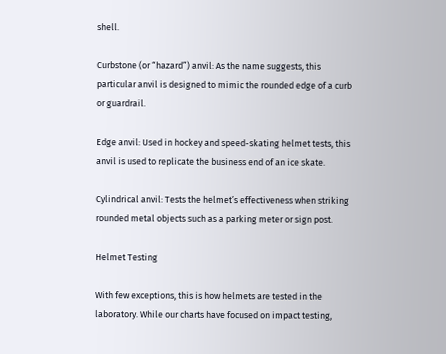shell.

Curbstone (or “hazard”) anvil: As the name suggests, this particular anvil is designed to mimic the rounded edge of a curb or guardrail.

Edge anvil: Used in hockey and speed-skating helmet tests, this anvil is used to replicate the business end of an ice skate.

Cylindrical anvil: Tests the helmet’s effectiveness when striking rounded metal objects such as a parking meter or sign post.

Helmet Testing

With few exceptions, this is how helmets are tested in the laboratory. While our charts have focused on impact testing,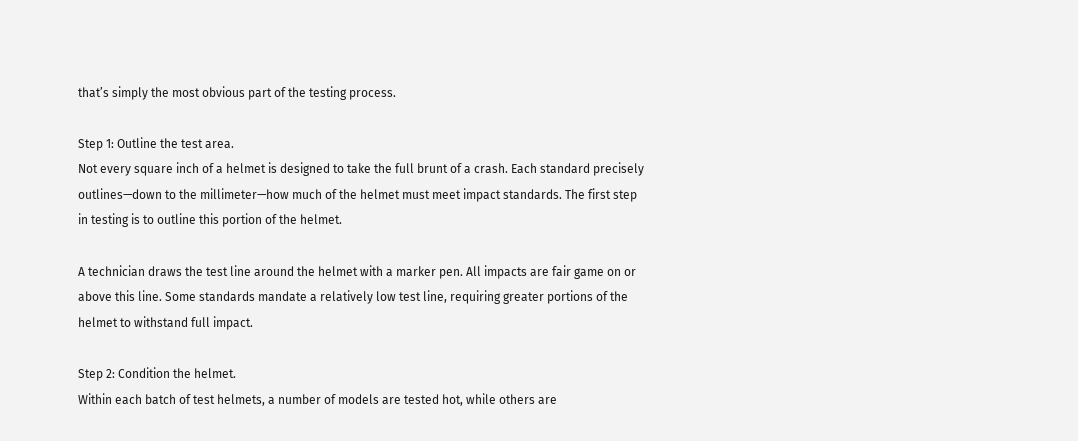that’s simply the most obvious part of the testing process.

Step 1: Outline the test area.
Not every square inch of a helmet is designed to take the full brunt of a crash. Each standard precisely outlines—down to the millimeter—how much of the helmet must meet impact standards. The first step in testing is to outline this portion of the helmet.

A technician draws the test line around the helmet with a marker pen. All impacts are fair game on or above this line. Some standards mandate a relatively low test line, requiring greater portions of the helmet to withstand full impact.

Step 2: Condition the helmet.
Within each batch of test helmets, a number of models are tested hot, while others are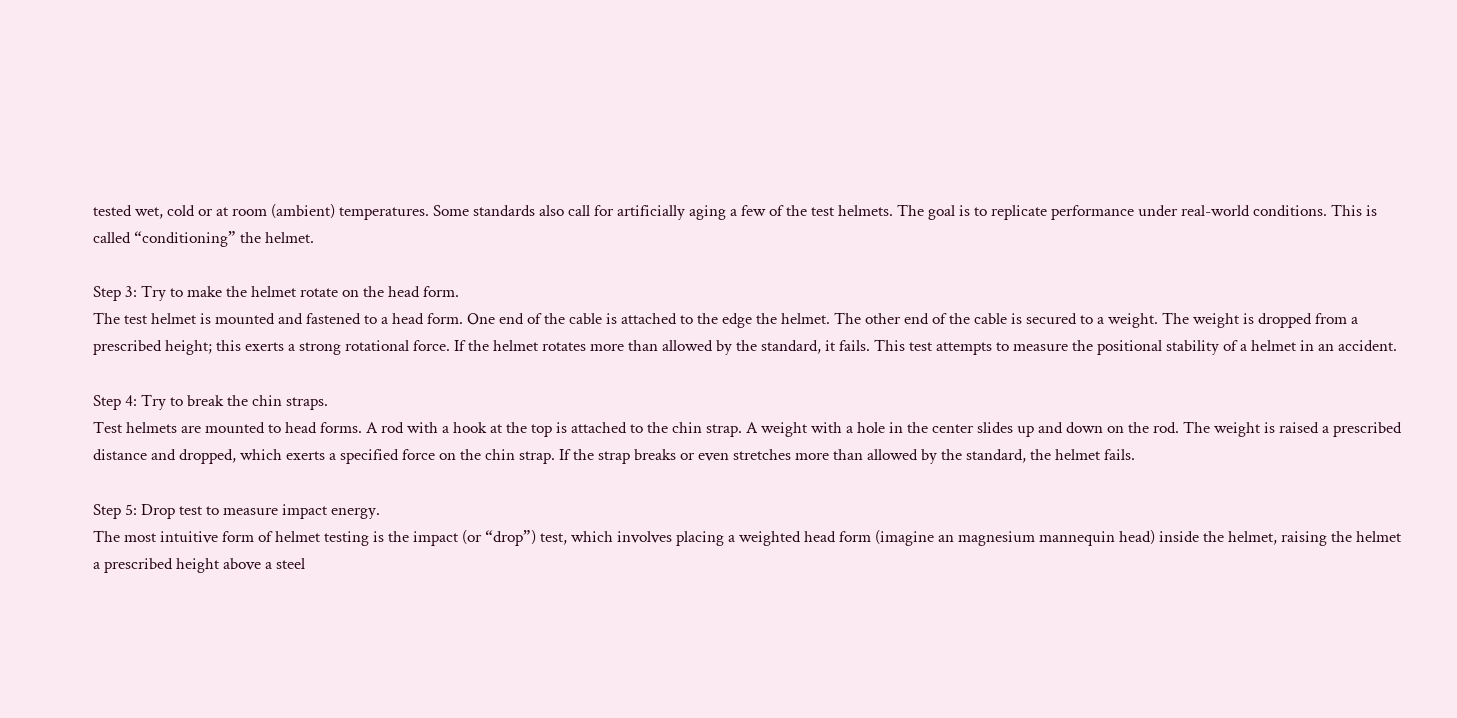tested wet, cold or at room (ambient) temperatures. Some standards also call for artificially aging a few of the test helmets. The goal is to replicate performance under real-world conditions. This is called “conditioning” the helmet.

Step 3: Try to make the helmet rotate on the head form.
The test helmet is mounted and fastened to a head form. One end of the cable is attached to the edge the helmet. The other end of the cable is secured to a weight. The weight is dropped from a prescribed height; this exerts a strong rotational force. If the helmet rotates more than allowed by the standard, it fails. This test attempts to measure the positional stability of a helmet in an accident.

Step 4: Try to break the chin straps.
Test helmets are mounted to head forms. A rod with a hook at the top is attached to the chin strap. A weight with a hole in the center slides up and down on the rod. The weight is raised a prescribed distance and dropped, which exerts a specified force on the chin strap. If the strap breaks or even stretches more than allowed by the standard, the helmet fails.

Step 5: Drop test to measure impact energy.
The most intuitive form of helmet testing is the impact (or “drop”) test, which involves placing a weighted head form (imagine an magnesium mannequin head) inside the helmet, raising the helmet a prescribed height above a steel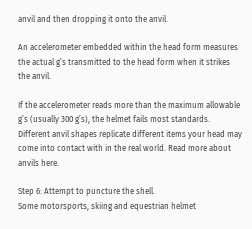anvil and then dropping it onto the anvil.

An accelerometer embedded within the head form measures the actual g’s transmitted to the head form when it strikes the anvil.

If the accelerometer reads more than the maximum allowable g’s (usually 300 g’s), the helmet fails most standards. Different anvil shapes replicate different items your head may come into contact with in the real world. Read more about anvils here.

Step 6: Attempt to puncture the shell.
Some motorsports, skiing and equestrian helmet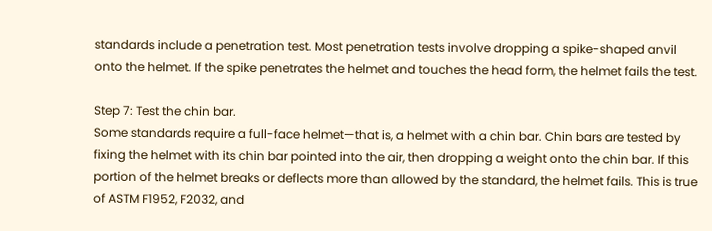standards include a penetration test. Most penetration tests involve dropping a spike-shaped anvil onto the helmet. If the spike penetrates the helmet and touches the head form, the helmet fails the test.

Step 7: Test the chin bar.
Some standards require a full-face helmet—that is, a helmet with a chin bar. Chin bars are tested by fixing the helmet with its chin bar pointed into the air, then dropping a weight onto the chin bar. If this portion of the helmet breaks or deflects more than allowed by the standard, the helmet fails. This is true of ASTM F1952, F2032, and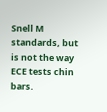Snell M standards, but is not the way ECE tests chin bars.